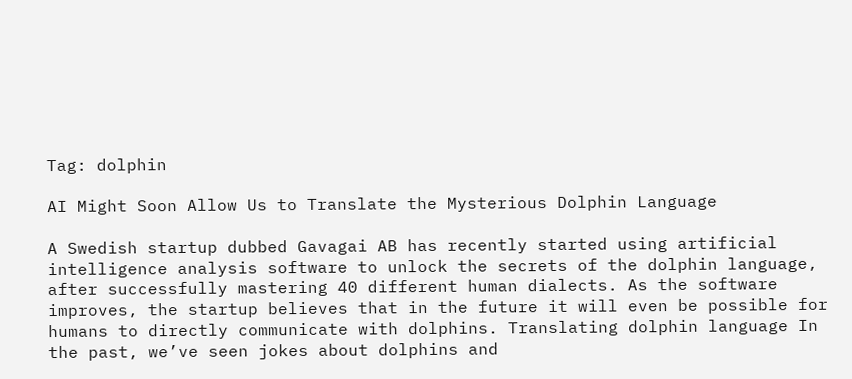Tag: dolphin

AI Might Soon Allow Us to Translate the Mysterious Dolphin Language

A Swedish startup dubbed Gavagai AB has recently started using artificial intelligence analysis software to unlock the secrets of the dolphin language, after successfully mastering 40 different human dialects. As the software improves, the startup believes that in the future it will even be possible for humans to directly communicate with dolphins. Translating dolphin language In the past, we’ve seen jokes about dolphins and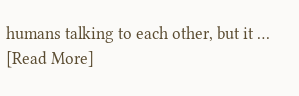humans talking to each other, but it …
[Read More]